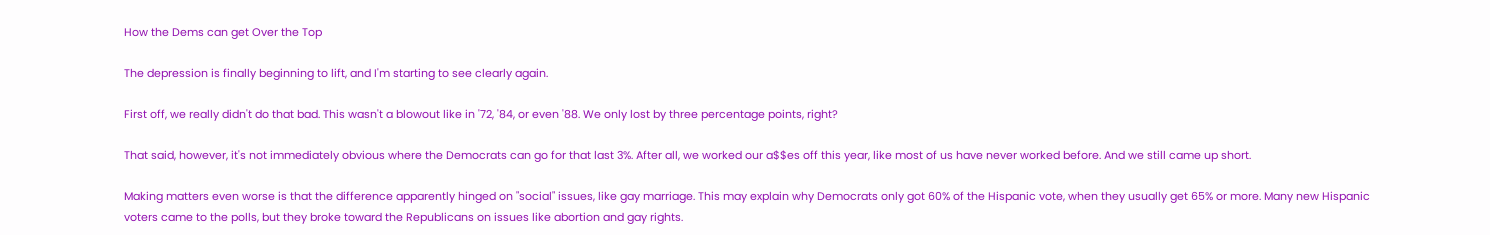How the Dems can get Over the Top

The depression is finally beginning to lift, and I'm starting to see clearly again.

First off, we really didn't do that bad. This wasn't a blowout like in '72, '84, or even '88. We only lost by three percentage points, right?

That said, however, it's not immediately obvious where the Democrats can go for that last 3%. After all, we worked our a$$es off this year, like most of us have never worked before. And we still came up short.

Making matters even worse is that the difference apparently hinged on "social" issues, like gay marriage. This may explain why Democrats only got 60% of the Hispanic vote, when they usually get 65% or more. Many new Hispanic voters came to the polls, but they broke toward the Republicans on issues like abortion and gay rights.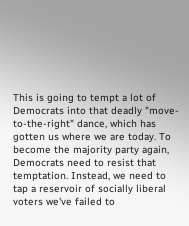This is going to tempt a lot of Democrats into that deadly "move-to-the-right" dance, which has gotten us where we are today. To become the majority party again, Democrats need to resist that temptation. Instead, we need to tap a reservoir of socially liberal voters we've failed to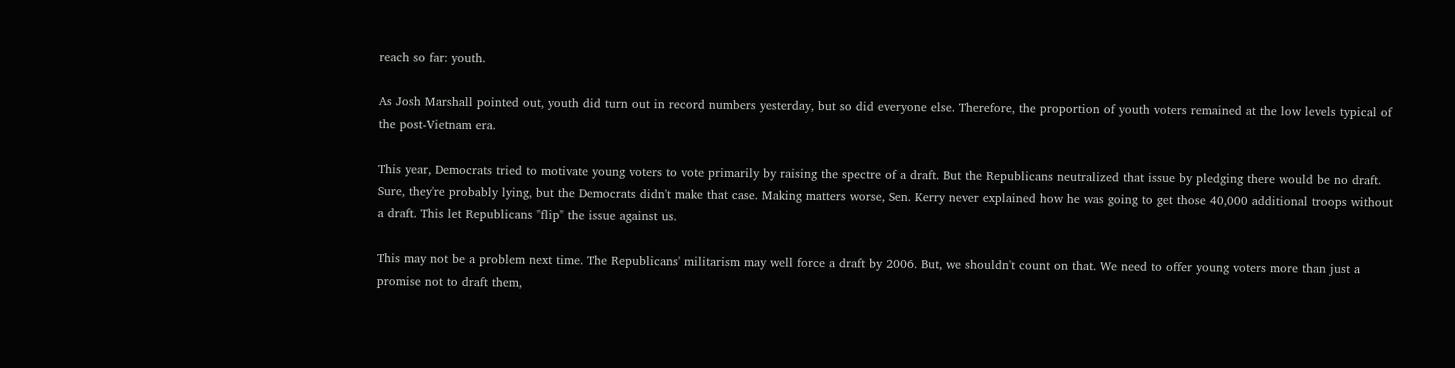reach so far: youth.

As Josh Marshall pointed out, youth did turn out in record numbers yesterday, but so did everyone else. Therefore, the proportion of youth voters remained at the low levels typical of the post-Vietnam era.

This year, Democrats tried to motivate young voters to vote primarily by raising the spectre of a draft. But the Republicans neutralized that issue by pledging there would be no draft. Sure, they're probably lying, but the Democrats didn't make that case. Making matters worse, Sen. Kerry never explained how he was going to get those 40,000 additional troops without a draft. This let Republicans "flip" the issue against us.

This may not be a problem next time. The Republicans' militarism may well force a draft by 2006. But, we shouldn't count on that. We need to offer young voters more than just a promise not to draft them,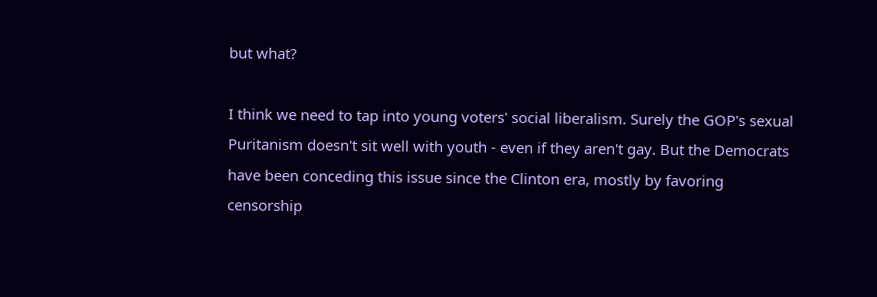but what?

I think we need to tap into young voters' social liberalism. Surely the GOP's sexual Puritanism doesn't sit well with youth - even if they aren't gay. But the Democrats have been conceding this issue since the Clinton era, mostly by favoring censorship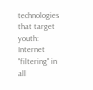technologies that target youth: Internet "filtering" in all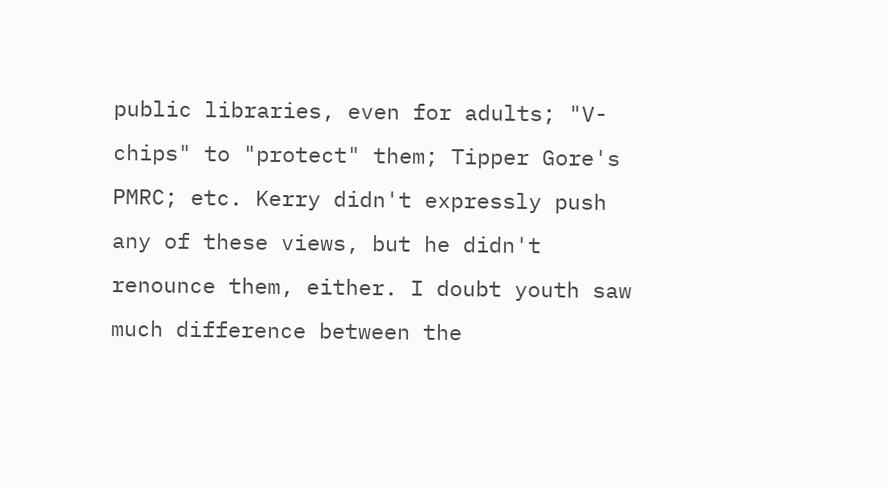public libraries, even for adults; "V-chips" to "protect" them; Tipper Gore's PMRC; etc. Kerry didn't expressly push any of these views, but he didn't renounce them, either. I doubt youth saw much difference between the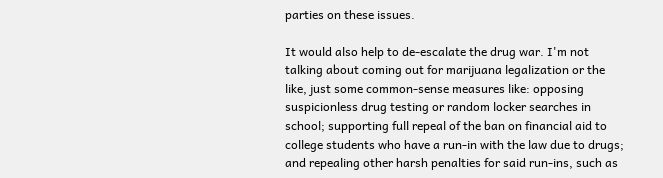parties on these issues.

It would also help to de-escalate the drug war. I'm not talking about coming out for marijuana legalization or the like, just some common-sense measures like: opposing suspicionless drug testing or random locker searches in school; supporting full repeal of the ban on financial aid to college students who have a run-in with the law due to drugs; and repealing other harsh penalties for said run-ins, such as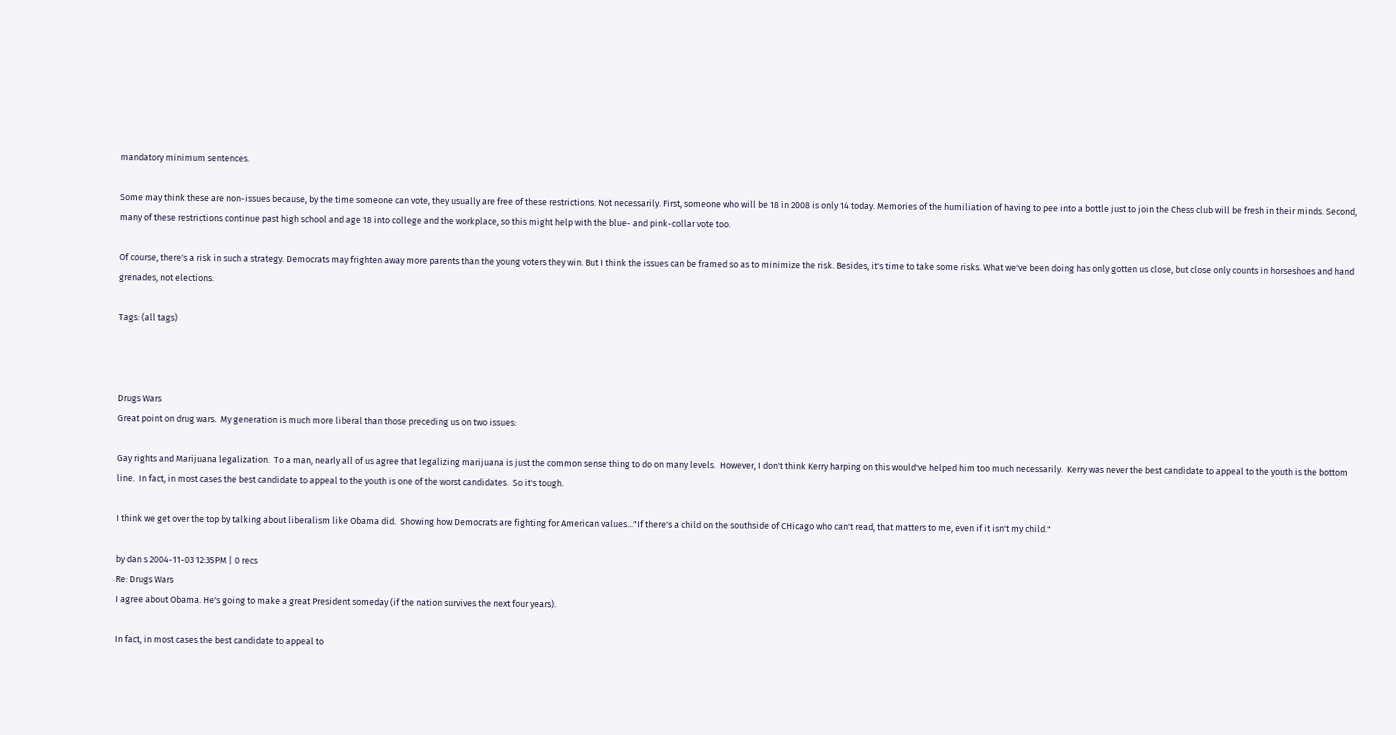mandatory minimum sentences.

Some may think these are non-issues because, by the time someone can vote, they usually are free of these restrictions. Not necessarily. First, someone who will be 18 in 2008 is only 14 today. Memories of the humiliation of having to pee into a bottle just to join the Chess club will be fresh in their minds. Second, many of these restrictions continue past high school and age 18 into college and the workplace, so this might help with the blue- and pink-collar vote too.

Of course, there's a risk in such a strategy. Democrats may frighten away more parents than the young voters they win. But I think the issues can be framed so as to minimize the risk. Besides, it's time to take some risks. What we've been doing has only gotten us close, but close only counts in horseshoes and hand grenades, not elections.

Tags: (all tags)



Drugs Wars
Great point on drug wars.  My generation is much more liberal than those preceding us on two issues:

Gay rights and Marijuana legalization.  To a man, nearly all of us agree that legalizing marijuana is just the common sense thing to do on many levels.  However, I don't think Kerry harping on this would've helped him too much necessarily.  Kerry was never the best candidate to appeal to the youth is the bottom line.  In fact, in most cases the best candidate to appeal to the youth is one of the worst candidates.  So it's tough.

I think we get over the top by talking about liberalism like Obama did.  Showing how Democrats are fighting for American values..."If there's a child on the southside of CHicago who can't read, that matters to me, even if it isn't my child."

by dan s 2004-11-03 12:35PM | 0 recs
Re: Drugs Wars
I agree about Obama. He's going to make a great President someday (if the nation survives the next four years).

In fact, in most cases the best candidate to appeal to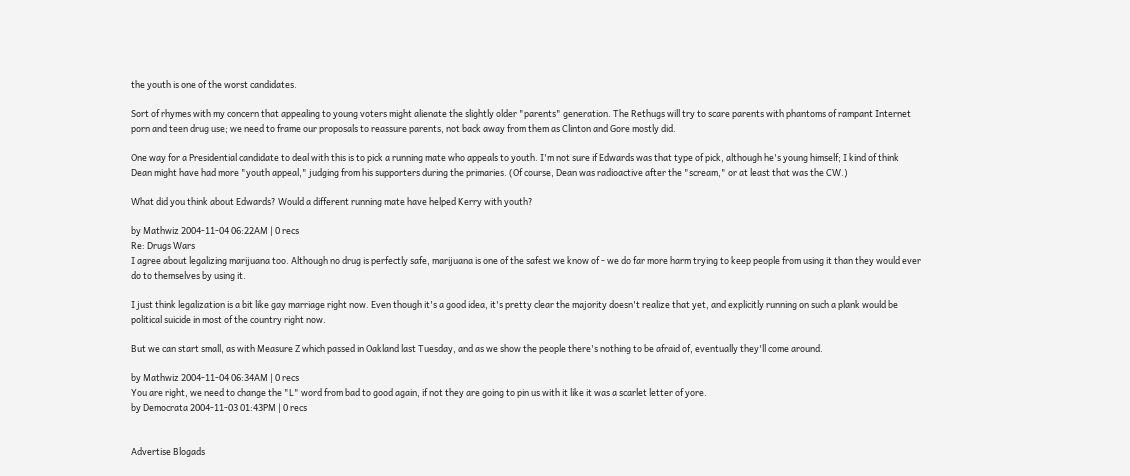the youth is one of the worst candidates.

Sort of rhymes with my concern that appealing to young voters might alienate the slightly older "parents" generation. The Rethugs will try to scare parents with phantoms of rampant Internet porn and teen drug use; we need to frame our proposals to reassure parents, not back away from them as Clinton and Gore mostly did.

One way for a Presidential candidate to deal with this is to pick a running mate who appeals to youth. I'm not sure if Edwards was that type of pick, although he's young himself; I kind of think Dean might have had more "youth appeal," judging from his supporters during the primaries. (Of course, Dean was radioactive after the "scream," or at least that was the CW.)

What did you think about Edwards? Would a different running mate have helped Kerry with youth?

by Mathwiz 2004-11-04 06:22AM | 0 recs
Re: Drugs Wars
I agree about legalizing marijuana too. Although no drug is perfectly safe, marijuana is one of the safest we know of - we do far more harm trying to keep people from using it than they would ever do to themselves by using it.

I just think legalization is a bit like gay marriage right now. Even though it's a good idea, it's pretty clear the majority doesn't realize that yet, and explicitly running on such a plank would be political suicide in most of the country right now.

But we can start small, as with Measure Z which passed in Oakland last Tuesday, and as we show the people there's nothing to be afraid of, eventually they'll come around.

by Mathwiz 2004-11-04 06:34AM | 0 recs
You are right, we need to change the "L" word from bad to good again, if not they are going to pin us with it like it was a scarlet letter of yore.
by Democrata 2004-11-03 01:43PM | 0 recs


Advertise Blogads